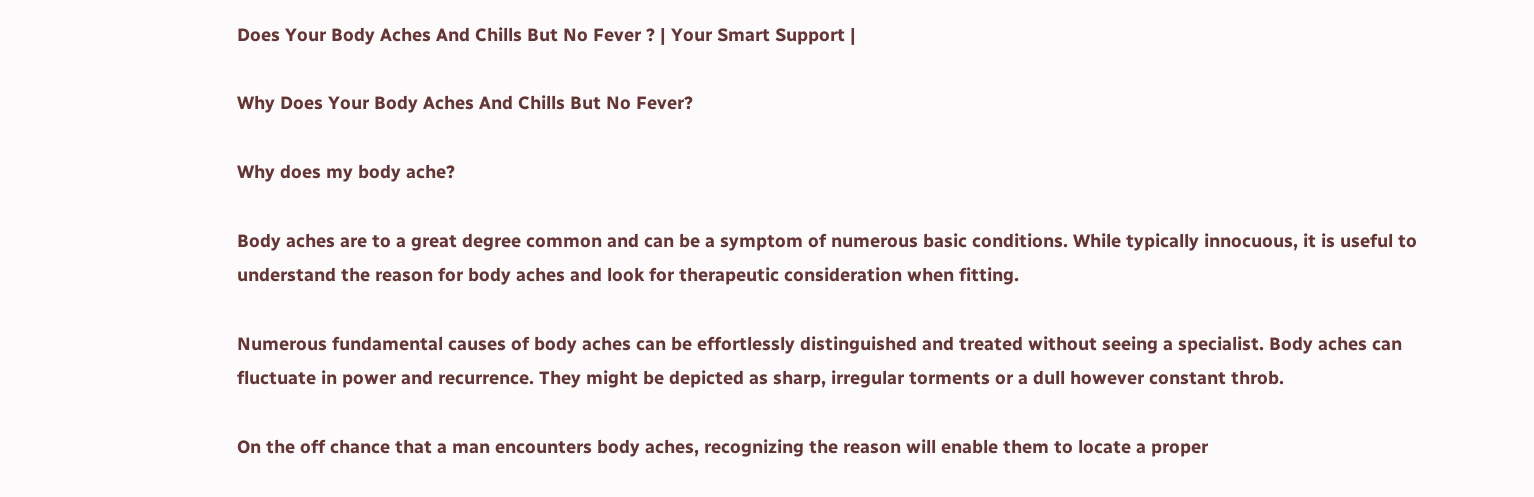Does Your Body Aches And Chills But No Fever ? | Your Smart Support |

Why Does Your Body Aches And Chills But No Fever?

Why does my body ache?

Body aches are to a great degree common and can be a symptom of numerous basic conditions. While typically innocuous, it is useful to understand the reason for body aches and look for therapeutic consideration when fitting.

Numerous fundamental causes of body aches can be effortlessly distinguished and treated without seeing a specialist. Body aches can fluctuate in power and recurrence. They might be depicted as sharp, irregular torments or a dull however constant throb.

On the off chance that a man encounters body aches, recognizing the reason will enable them to locate a proper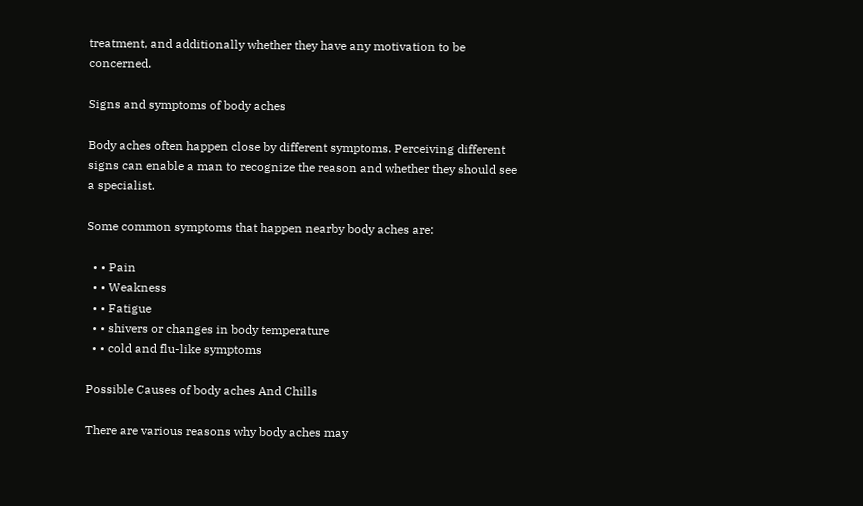treatment, and additionally whether they have any motivation to be concerned.

Signs and symptoms of body aches

Body aches often happen close by different symptoms. Perceiving different signs can enable a man to recognize the reason and whether they should see a specialist.

Some common symptoms that happen nearby body aches are:

  • • Pain
  • • Weakness
  • • Fatigue
  • • shivers or changes in body temperature
  • • cold and flu-like symptoms

Possible Causes of body aches And Chills

There are various reasons why body aches may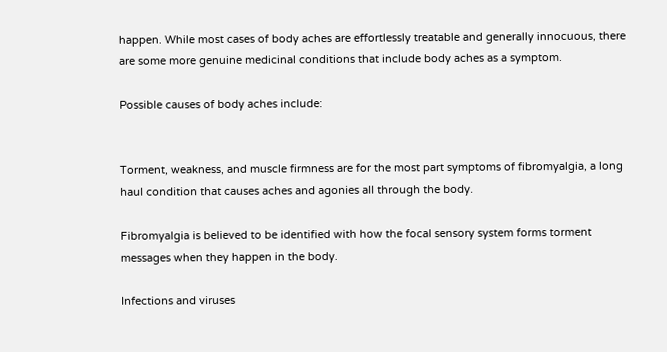happen. While most cases of body aches are effortlessly treatable and generally innocuous, there are some more genuine medicinal conditions that include body aches as a symptom.

Possible causes of body aches include:


Torment, weakness, and muscle firmness are for the most part symptoms of fibromyalgia, a long haul condition that causes aches and agonies all through the body.

Fibromyalgia is believed to be identified with how the focal sensory system forms torment messages when they happen in the body.

Infections and viruses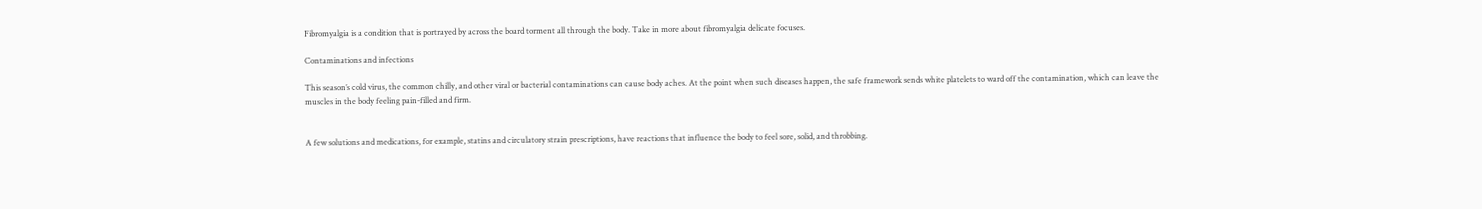Fibromyalgia is a condition that is portrayed by across the board torment all through the body. Take in more about fibromyalgia delicate focuses.

Contaminations and infections

This season’s cold virus, the common chilly, and other viral or bacterial contaminations can cause body aches. At the point when such diseases happen, the safe framework sends white platelets to ward off the contamination, which can leave the muscles in the body feeling pain-filled and firm.


A few solutions and medications, for example, statins and circulatory strain prescriptions, have reactions that influence the body to feel sore, solid, and throbbing.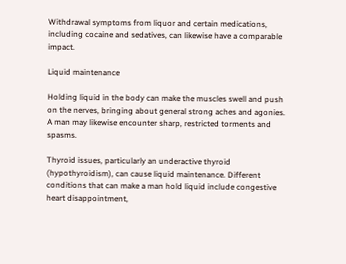Withdrawal symptoms from liquor and certain medications, including cocaine and sedatives, can likewise have a comparable impact.

Liquid maintenance

Holding liquid in the body can make the muscles swell and push on the nerves, bringing about general strong aches and agonies. A man may likewise encounter sharp, restricted torments and spasms.

Thyroid issues, particularly an underactive thyroid (hypothyroidism), can cause liquid maintenance. Different conditions that can make a man hold liquid include congestive heart disappointment,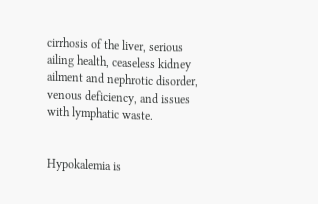cirrhosis of the liver, serious ailing health, ceaseless kidney ailment and nephrotic disorder, venous deficiency, and issues with lymphatic waste.


Hypokalemia is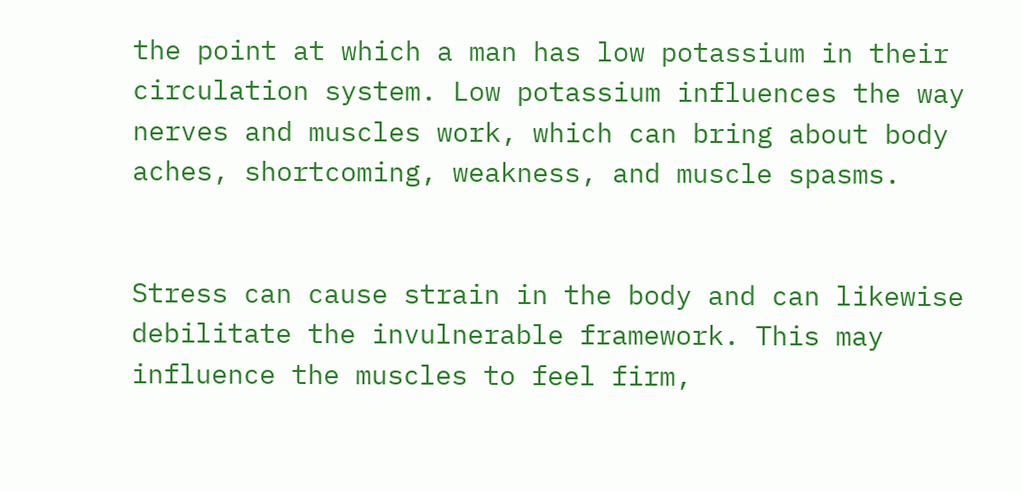the point at which a man has low potassium in their circulation system. Low potassium influences the way nerves and muscles work, which can bring about body aches, shortcoming, weakness, and muscle spasms.


Stress can cause strain in the body and can likewise debilitate the invulnerable framework. This may influence the muscles to feel firm,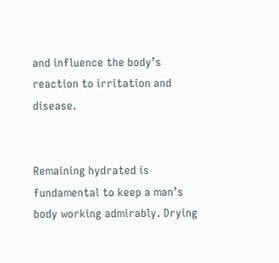and influence the body’s reaction to irritation and disease.


Remaining hydrated is fundamental to keep a man’s body working admirably. Drying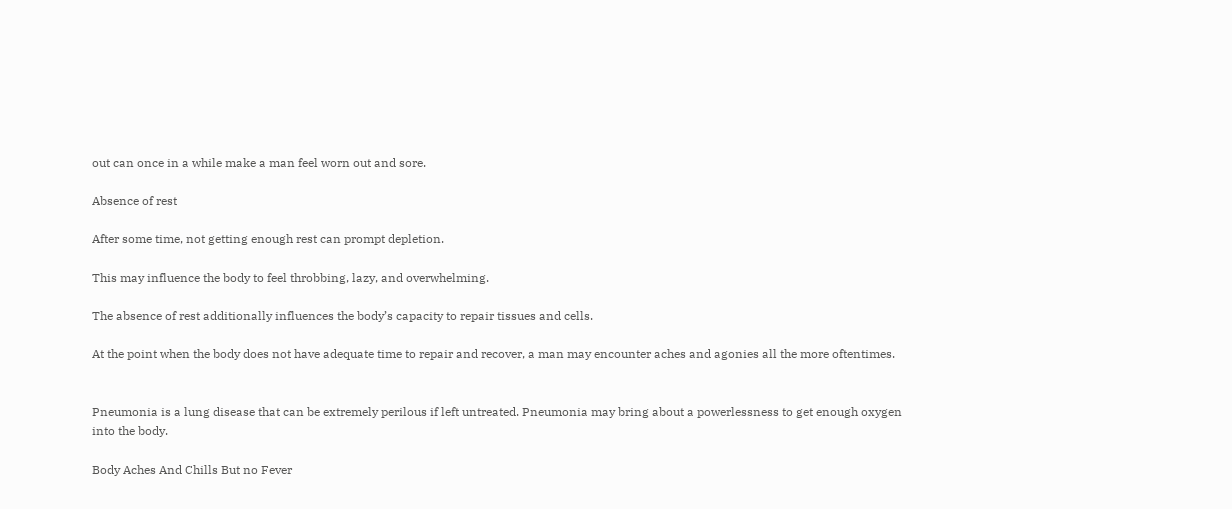out can once in a while make a man feel worn out and sore.

Absence of rest

After some time, not getting enough rest can prompt depletion.

This may influence the body to feel throbbing, lazy, and overwhelming.

The absence of rest additionally influences the body’s capacity to repair tissues and cells.

At the point when the body does not have adequate time to repair and recover, a man may encounter aches and agonies all the more oftentimes.


Pneumonia is a lung disease that can be extremely perilous if left untreated. Pneumonia may bring about a powerlessness to get enough oxygen into the body.

Body Aches And Chills But no Fever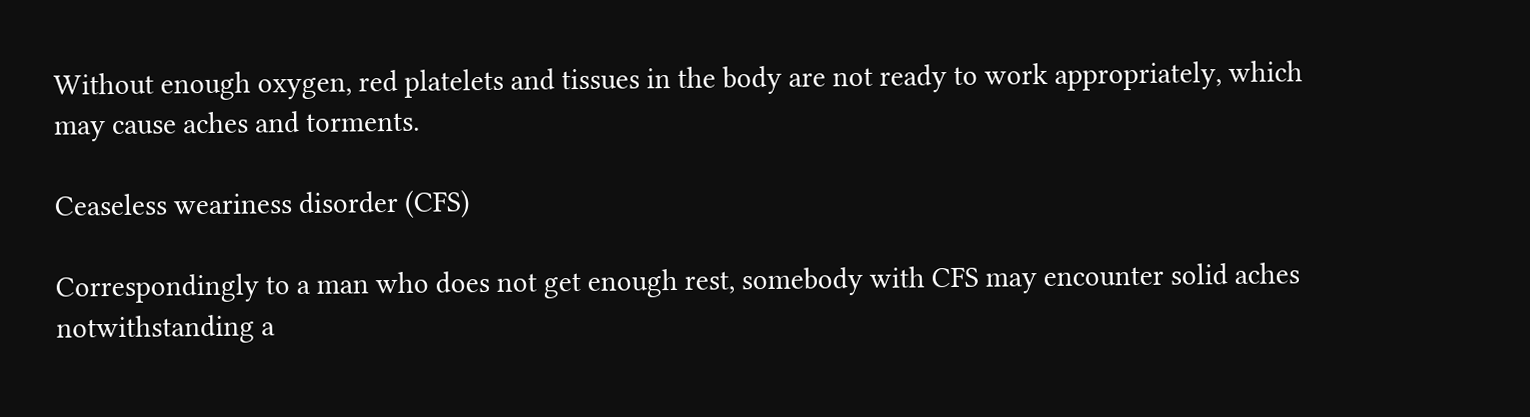Without enough oxygen, red platelets and tissues in the body are not ready to work appropriately, which may cause aches and torments.

Ceaseless weariness disorder (CFS)

Correspondingly to a man who does not get enough rest, somebody with CFS may encounter solid aches notwithstanding a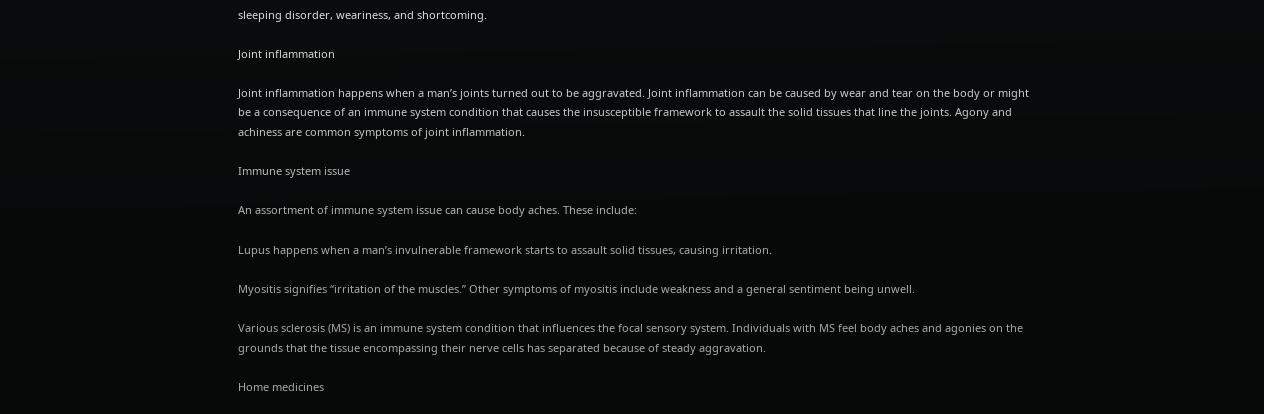sleeping disorder, weariness, and shortcoming.

Joint inflammation

Joint inflammation happens when a man’s joints turned out to be aggravated. Joint inflammation can be caused by wear and tear on the body or might be a consequence of an immune system condition that causes the insusceptible framework to assault the solid tissues that line the joints. Agony and achiness are common symptoms of joint inflammation.

Immune system issue

An assortment of immune system issue can cause body aches. These include:

Lupus happens when a man’s invulnerable framework starts to assault solid tissues, causing irritation.

Myositis signifies “irritation of the muscles.” Other symptoms of myositis include weakness and a general sentiment being unwell.

Various sclerosis (MS) is an immune system condition that influences the focal sensory system. Individuals with MS feel body aches and agonies on the grounds that the tissue encompassing their nerve cells has separated because of steady aggravation.

Home medicines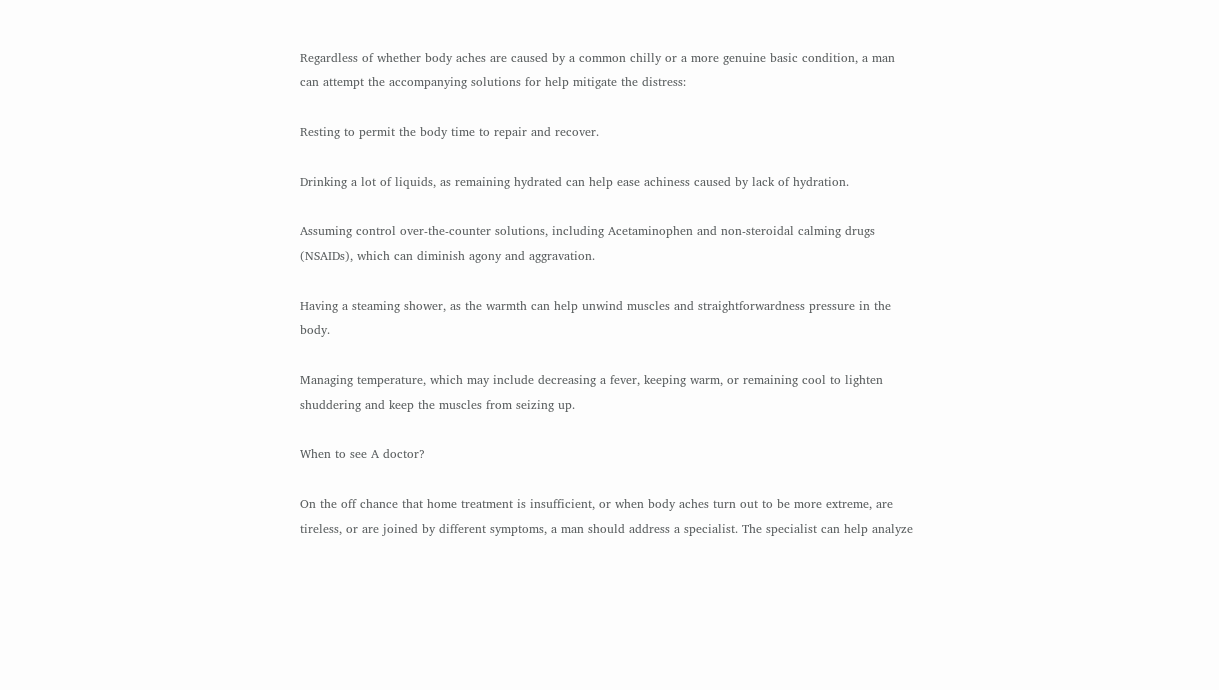Regardless of whether body aches are caused by a common chilly or a more genuine basic condition, a man can attempt the accompanying solutions for help mitigate the distress:

Resting to permit the body time to repair and recover.

Drinking a lot of liquids, as remaining hydrated can help ease achiness caused by lack of hydration.

Assuming control over-the-counter solutions, including Acetaminophen and non-steroidal calming drugs (NSAIDs), which can diminish agony and aggravation.

Having a steaming shower, as the warmth can help unwind muscles and straightforwardness pressure in the body.

Managing temperature, which may include decreasing a fever, keeping warm, or remaining cool to lighten shuddering and keep the muscles from seizing up.

When to see A doctor?

On the off chance that home treatment is insufficient, or when body aches turn out to be more extreme, are tireless, or are joined by different symptoms, a man should address a specialist. The specialist can help analyze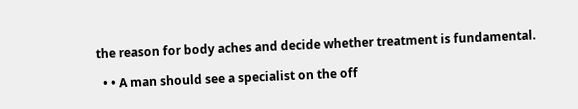the reason for body aches and decide whether treatment is fundamental.

  • • A man should see a specialist on the off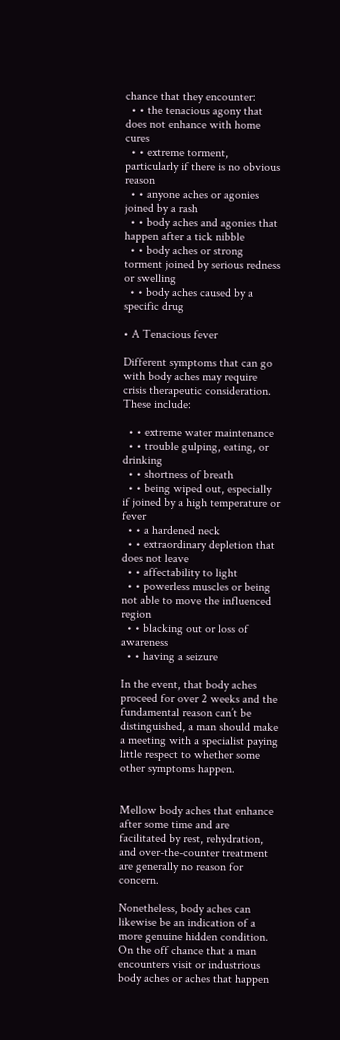chance that they encounter:
  • • the tenacious agony that does not enhance with home cures
  • • extreme torment, particularly if there is no obvious reason
  • • anyone aches or agonies joined by a rash
  • • body aches and agonies that happen after a tick nibble
  • • body aches or strong torment joined by serious redness or swelling
  • • body aches caused by a specific drug

• A Tenacious fever

Different symptoms that can go with body aches may require crisis therapeutic consideration. These include:

  • • extreme water maintenance
  • • trouble gulping, eating, or drinking
  • • shortness of breath
  • • being wiped out, especially if joined by a high temperature or fever
  • • a hardened neck
  • • extraordinary depletion that does not leave
  • • affectability to light
  • • powerless muscles or being not able to move the influenced region
  • • blacking out or loss of awareness
  • • having a seizure

In the event, that body aches proceed for over 2 weeks and the fundamental reason can’t be distinguished, a man should make a meeting with a specialist paying little respect to whether some other symptoms happen.


Mellow body aches that enhance after some time and are facilitated by rest, rehydration, and over-the-counter treatment are generally no reason for concern.

Nonetheless, body aches can likewise be an indication of a more genuine hidden condition. On the off chance that a man encounters visit or industrious body aches or aches that happen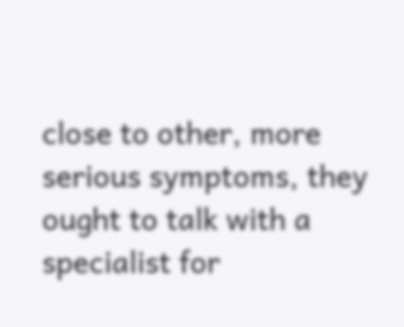close to other, more serious symptoms, they ought to talk with a specialist for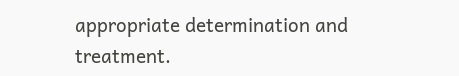appropriate determination and treatment.